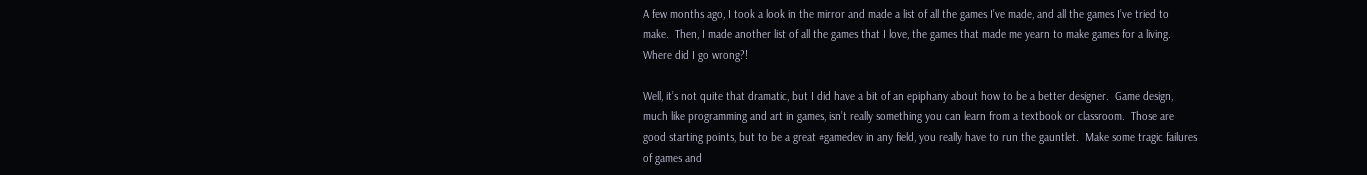A few months ago, I took a look in the mirror and made a list of all the games I’ve made, and all the games I’ve tried to make.  Then, I made another list of all the games that I love, the games that made me yearn to make games for a living.  Where did I go wrong?!

Well, it’s not quite that dramatic, but I did have a bit of an epiphany about how to be a better designer.  Game design, much like programming and art in games, isn’t really something you can learn from a textbook or classroom.  Those are good starting points, but to be a great #gamedev in any field, you really have to run the gauntlet.  Make some tragic failures of games and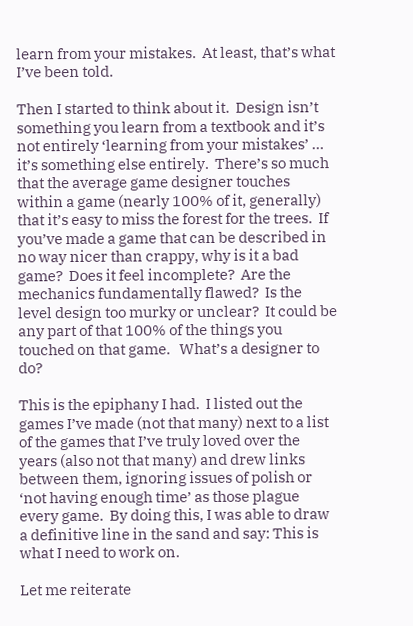learn from your mistakes.  At least, that’s what I’ve been told.

Then I started to think about it.  Design isn’t something you learn from a textbook and it’s not entirely ‘learning from your mistakes’ … it’s something else entirely.  There’s so much that the average game designer touches within a game (nearly 100% of it, generally) that it’s easy to miss the forest for the trees.  If you’ve made a game that can be described in no way nicer than crappy, why is it a bad game?  Does it feel incomplete?  Are the mechanics fundamentally flawed?  Is the level design too murky or unclear?  It could be any part of that 100% of the things you touched on that game.   What’s a designer to do?

This is the epiphany I had.  I listed out the games I’ve made (not that many) next to a list of the games that I’ve truly loved over the years (also not that many) and drew links between them, ignoring issues of polish or ‘not having enough time’ as those plague every game.  By doing this, I was able to draw a definitive line in the sand and say: This is what I need to work on.

Let me reiterate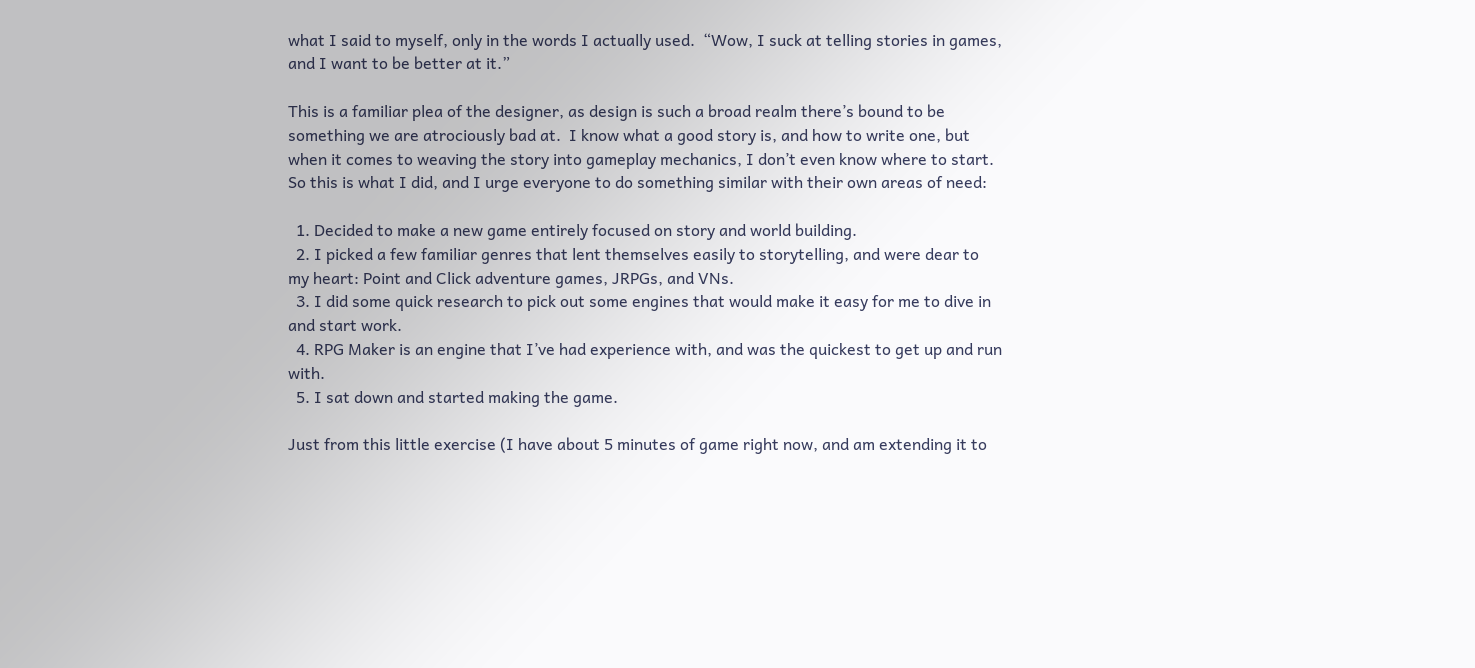what I said to myself, only in the words I actually used.  “Wow, I suck at telling stories in games, and I want to be better at it.”

This is a familiar plea of the designer, as design is such a broad realm there’s bound to be something we are atrociously bad at.  I know what a good story is, and how to write one, but when it comes to weaving the story into gameplay mechanics, I don’t even know where to start.  So this is what I did, and I urge everyone to do something similar with their own areas of need:

  1. Decided to make a new game entirely focused on story and world building.
  2. I picked a few familiar genres that lent themselves easily to storytelling, and were dear to my heart: Point and Click adventure games, JRPGs, and VNs.
  3. I did some quick research to pick out some engines that would make it easy for me to dive in and start work.
  4. RPG Maker is an engine that I’ve had experience with, and was the quickest to get up and run with.
  5. I sat down and started making the game.

Just from this little exercise (I have about 5 minutes of game right now, and am extending it to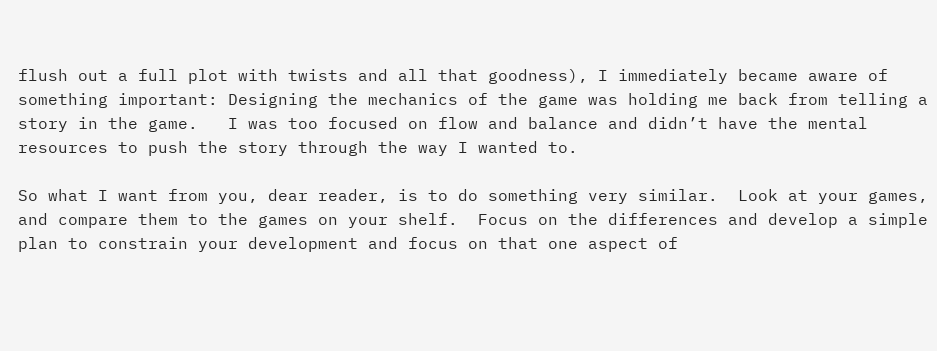flush out a full plot with twists and all that goodness), I immediately became aware of something important: Designing the mechanics of the game was holding me back from telling a story in the game.   I was too focused on flow and balance and didn’t have the mental resources to push the story through the way I wanted to.

So what I want from you, dear reader, is to do something very similar.  Look at your games, and compare them to the games on your shelf.  Focus on the differences and develop a simple plan to constrain your development and focus on that one aspect of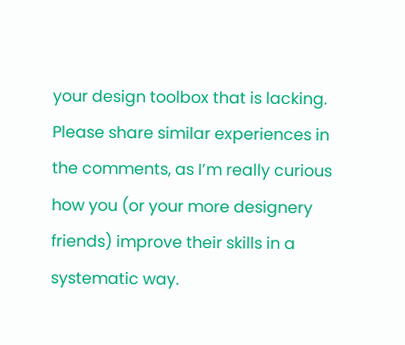your design toolbox that is lacking.  Please share similar experiences in the comments, as I’m really curious how you (or your more designery friends) improve their skills in a systematic way.